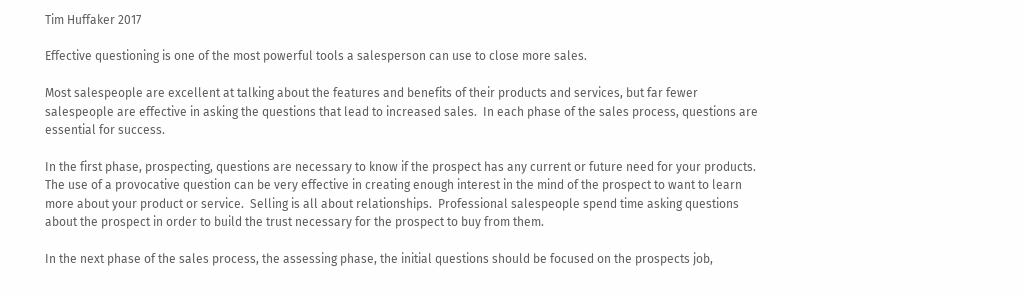Tim Huffaker 2017

Effective questioning is one of the most powerful tools a salesperson can use to close more sales.

Most salespeople are excellent at talking about the features and benefits of their products and services, but far fewer salespeople are effective in asking the questions that lead to increased sales.  In each phase of the sales process, questions are essential for success.

In the first phase, prospecting, questions are necessary to know if the prospect has any current or future need for your products.  The use of a provocative question can be very effective in creating enough interest in the mind of the prospect to want to learn more about your product or service.  Selling is all about relationships.  Professional salespeople spend time asking questions about the prospect in order to build the trust necessary for the prospect to buy from them.

In the next phase of the sales process, the assessing phase, the initial questions should be focused on the prospects job,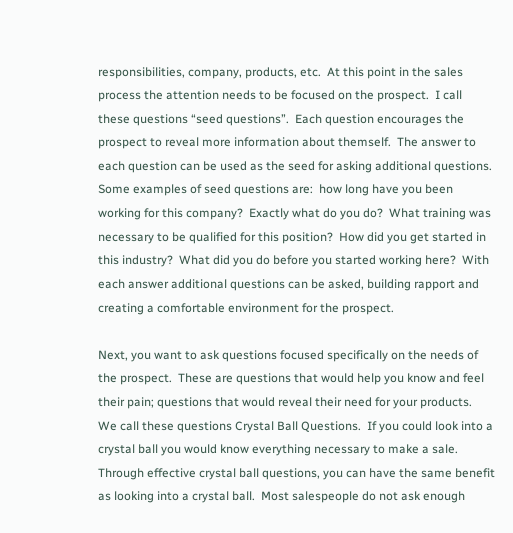responsibilities, company, products, etc.  At this point in the sales process the attention needs to be focused on the prospect.  I call these questions “seed questions”.  Each question encourages the prospect to reveal more information about themself.  The answer to each question can be used as the seed for asking additional questions.  Some examples of seed questions are:  how long have you been working for this company?  Exactly what do you do?  What training was necessary to be qualified for this position?  How did you get started in this industry?  What did you do before you started working here?  With each answer additional questions can be asked, building rapport and creating a comfortable environment for the prospect.

Next, you want to ask questions focused specifically on the needs of the prospect.  These are questions that would help you know and feel their pain; questions that would reveal their need for your products.  We call these questions Crystal Ball Questions.  If you could look into a crystal ball you would know everything necessary to make a sale.  Through effective crystal ball questions, you can have the same benefit as looking into a crystal ball.  Most salespeople do not ask enough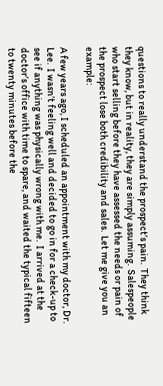questions to really understand the prospect’s pain.  They think they know, but in reality, they are simply assuming.  Salespeople who start selling before they have assessed the needs or pain of the prospect lose both credibility and sales.  Let me give you an example:

A few years ago, I scheduled an appointment with my doctor, Dr. Lee.  I wasn’t feeling well and decided to go in for a check-up to see if anything was physically wrong with me.  I arrived at the doctor’s office with time to spare, and waited the typical fifteen to twenty minutes before the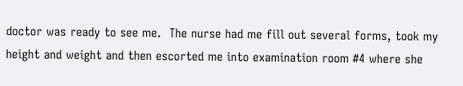doctor was ready to see me.  The nurse had me fill out several forms, took my height and weight and then escorted me into examination room #4 where she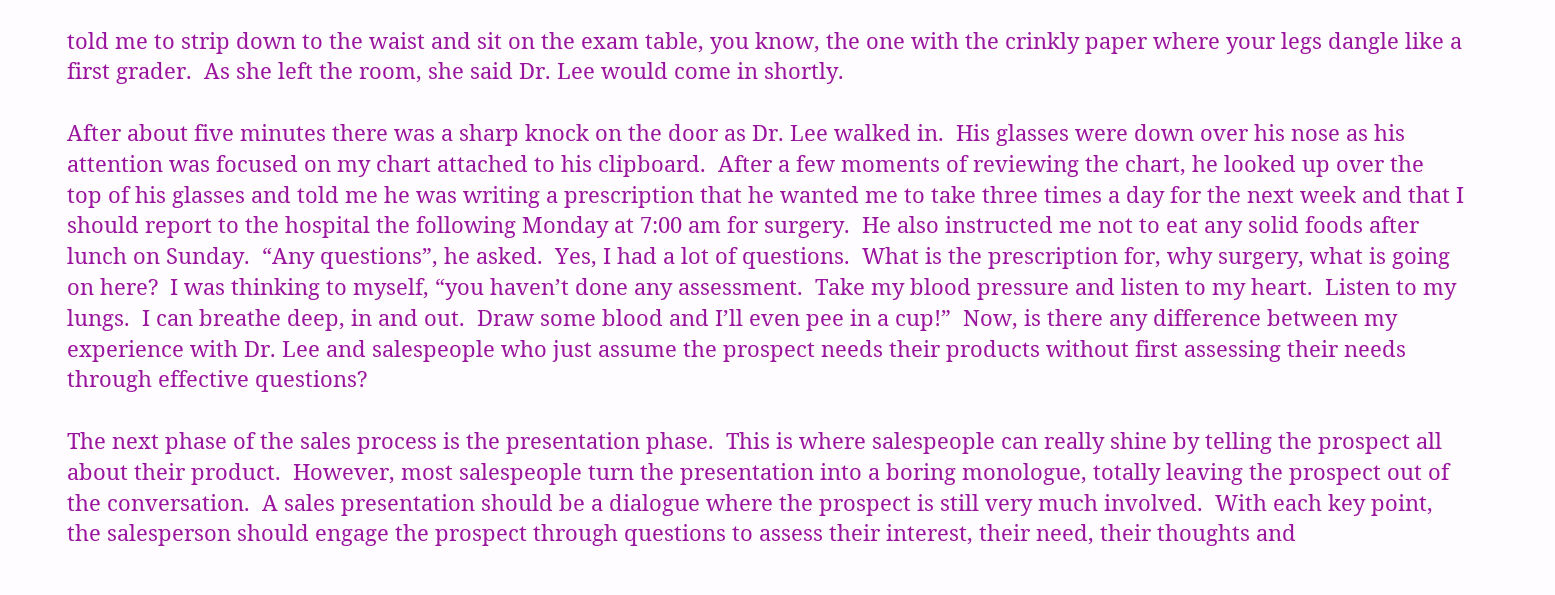told me to strip down to the waist and sit on the exam table, you know, the one with the crinkly paper where your legs dangle like a first grader.  As she left the room, she said Dr. Lee would come in shortly.

After about five minutes there was a sharp knock on the door as Dr. Lee walked in.  His glasses were down over his nose as his attention was focused on my chart attached to his clipboard.  After a few moments of reviewing the chart, he looked up over the top of his glasses and told me he was writing a prescription that he wanted me to take three times a day for the next week and that I should report to the hospital the following Monday at 7:00 am for surgery.  He also instructed me not to eat any solid foods after lunch on Sunday.  “Any questions”, he asked.  Yes, I had a lot of questions.  What is the prescription for, why surgery, what is going on here?  I was thinking to myself, “you haven’t done any assessment.  Take my blood pressure and listen to my heart.  Listen to my lungs.  I can breathe deep, in and out.  Draw some blood and I’ll even pee in a cup!”  Now, is there any difference between my experience with Dr. Lee and salespeople who just assume the prospect needs their products without first assessing their needs through effective questions?

The next phase of the sales process is the presentation phase.  This is where salespeople can really shine by telling the prospect all about their product.  However, most salespeople turn the presentation into a boring monologue, totally leaving the prospect out of the conversation.  A sales presentation should be a dialogue where the prospect is still very much involved.  With each key point, the salesperson should engage the prospect through questions to assess their interest, their need, their thoughts and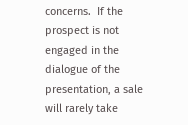concerns.  If the prospect is not engaged in the dialogue of the presentation, a sale will rarely take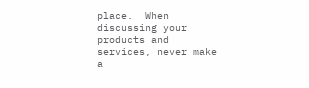place.  When discussing your products and services, never make a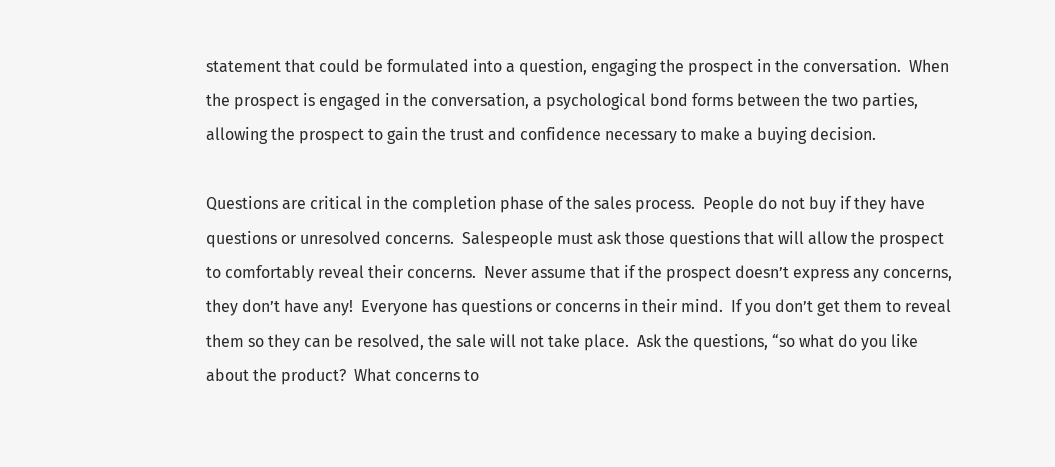statement that could be formulated into a question, engaging the prospect in the conversation.  When the prospect is engaged in the conversation, a psychological bond forms between the two parties, allowing the prospect to gain the trust and confidence necessary to make a buying decision.

Questions are critical in the completion phase of the sales process.  People do not buy if they have questions or unresolved concerns.  Salespeople must ask those questions that will allow the prospect to comfortably reveal their concerns.  Never assume that if the prospect doesn’t express any concerns, they don’t have any!  Everyone has questions or concerns in their mind.  If you don’t get them to reveal them so they can be resolved, the sale will not take place.  Ask the questions, “so what do you like about the product?  What concerns to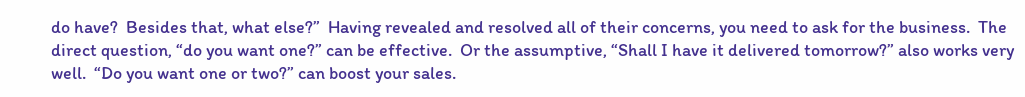do have?  Besides that, what else?”  Having revealed and resolved all of their concerns, you need to ask for the business.  The direct question, “do you want one?” can be effective.  Or the assumptive, “Shall I have it delivered tomorrow?” also works very well.  “Do you want one or two?” can boost your sales.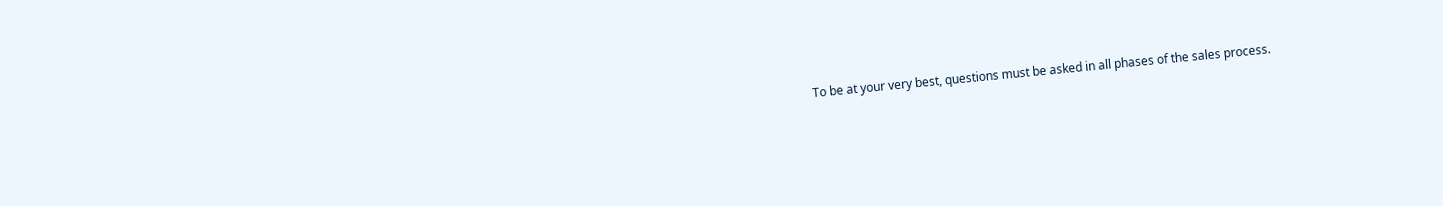To be at your very best, questions must be asked in all phases of the sales process.